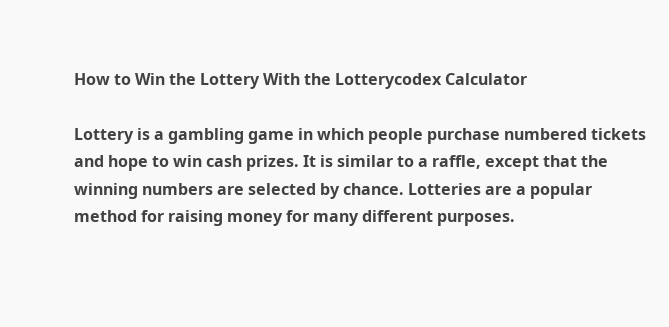How to Win the Lottery With the Lotterycodex Calculator

Lottery is a gambling game in which people purchase numbered tickets and hope to win cash prizes. It is similar to a raffle, except that the winning numbers are selected by chance. Lotteries are a popular method for raising money for many different purposes.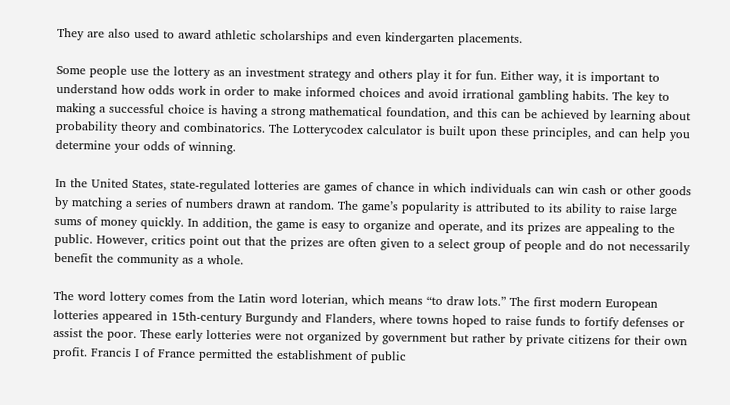They are also used to award athletic scholarships and even kindergarten placements.

Some people use the lottery as an investment strategy and others play it for fun. Either way, it is important to understand how odds work in order to make informed choices and avoid irrational gambling habits. The key to making a successful choice is having a strong mathematical foundation, and this can be achieved by learning about probability theory and combinatorics. The Lotterycodex calculator is built upon these principles, and can help you determine your odds of winning.

In the United States, state-regulated lotteries are games of chance in which individuals can win cash or other goods by matching a series of numbers drawn at random. The game’s popularity is attributed to its ability to raise large sums of money quickly. In addition, the game is easy to organize and operate, and its prizes are appealing to the public. However, critics point out that the prizes are often given to a select group of people and do not necessarily benefit the community as a whole.

The word lottery comes from the Latin word loterian, which means “to draw lots.” The first modern European lotteries appeared in 15th-century Burgundy and Flanders, where towns hoped to raise funds to fortify defenses or assist the poor. These early lotteries were not organized by government but rather by private citizens for their own profit. Francis I of France permitted the establishment of public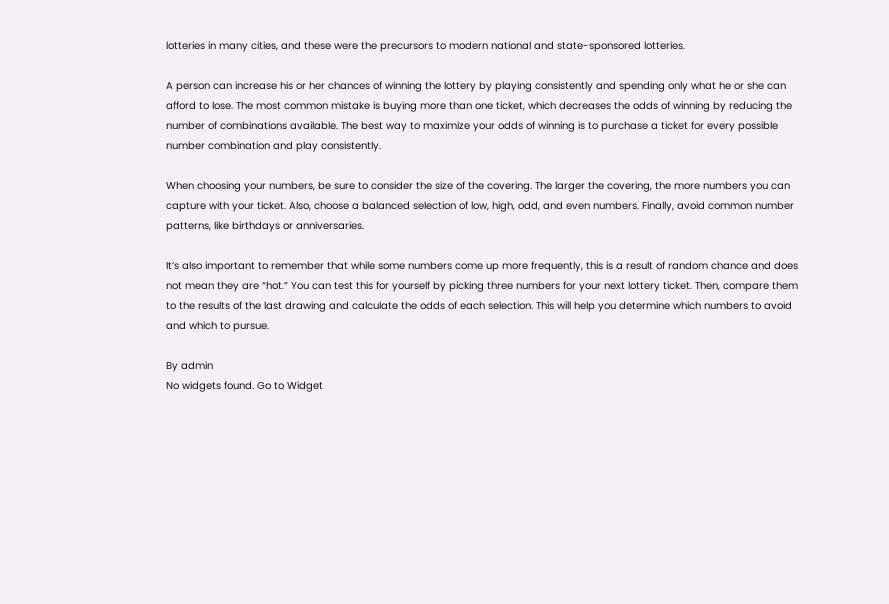lotteries in many cities, and these were the precursors to modern national and state-sponsored lotteries.

A person can increase his or her chances of winning the lottery by playing consistently and spending only what he or she can afford to lose. The most common mistake is buying more than one ticket, which decreases the odds of winning by reducing the number of combinations available. The best way to maximize your odds of winning is to purchase a ticket for every possible number combination and play consistently.

When choosing your numbers, be sure to consider the size of the covering. The larger the covering, the more numbers you can capture with your ticket. Also, choose a balanced selection of low, high, odd, and even numbers. Finally, avoid common number patterns, like birthdays or anniversaries.

It’s also important to remember that while some numbers come up more frequently, this is a result of random chance and does not mean they are “hot.” You can test this for yourself by picking three numbers for your next lottery ticket. Then, compare them to the results of the last drawing and calculate the odds of each selection. This will help you determine which numbers to avoid and which to pursue.

By admin
No widgets found. Go to Widget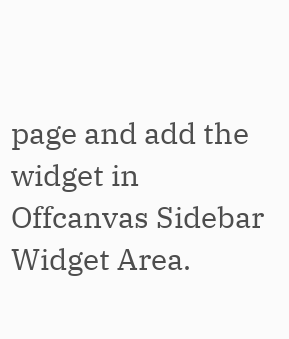page and add the widget in Offcanvas Sidebar Widget Area.